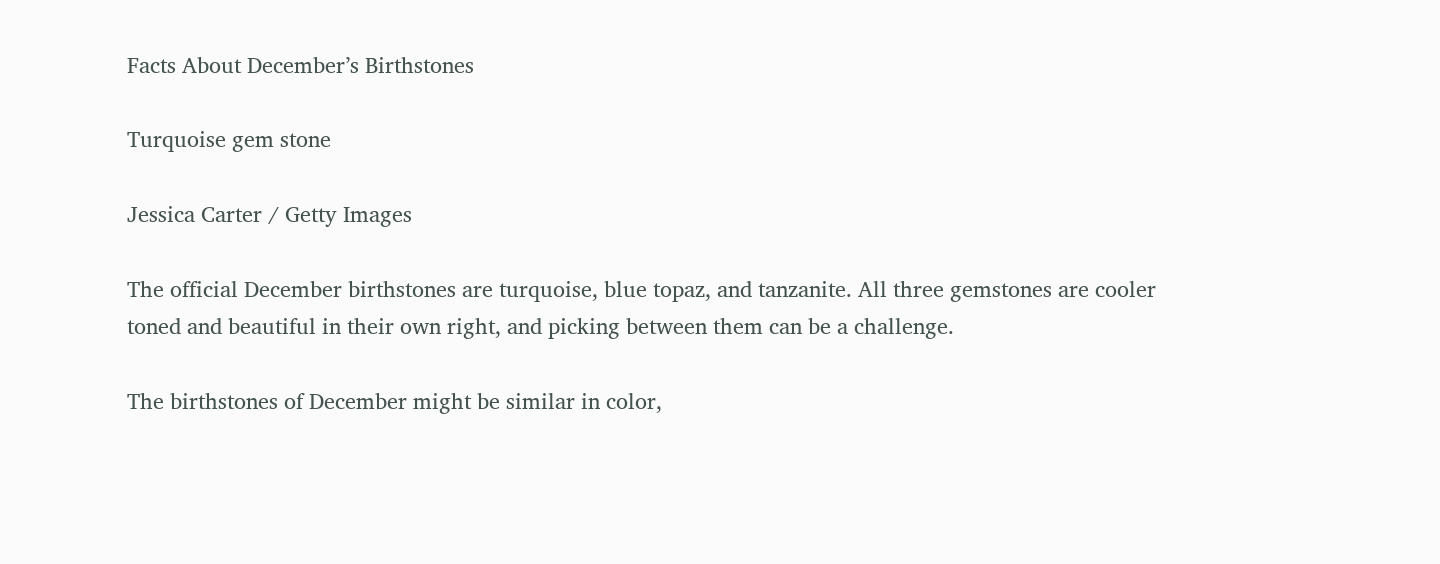Facts About December’s Birthstones

Turquoise gem stone

Jessica Carter / Getty Images

The official December birthstones are turquoise, blue topaz, and tanzanite. All three gemstones are cooler toned and beautiful in their own right, and picking between them can be a challenge.

The birthstones of December might be similar in color,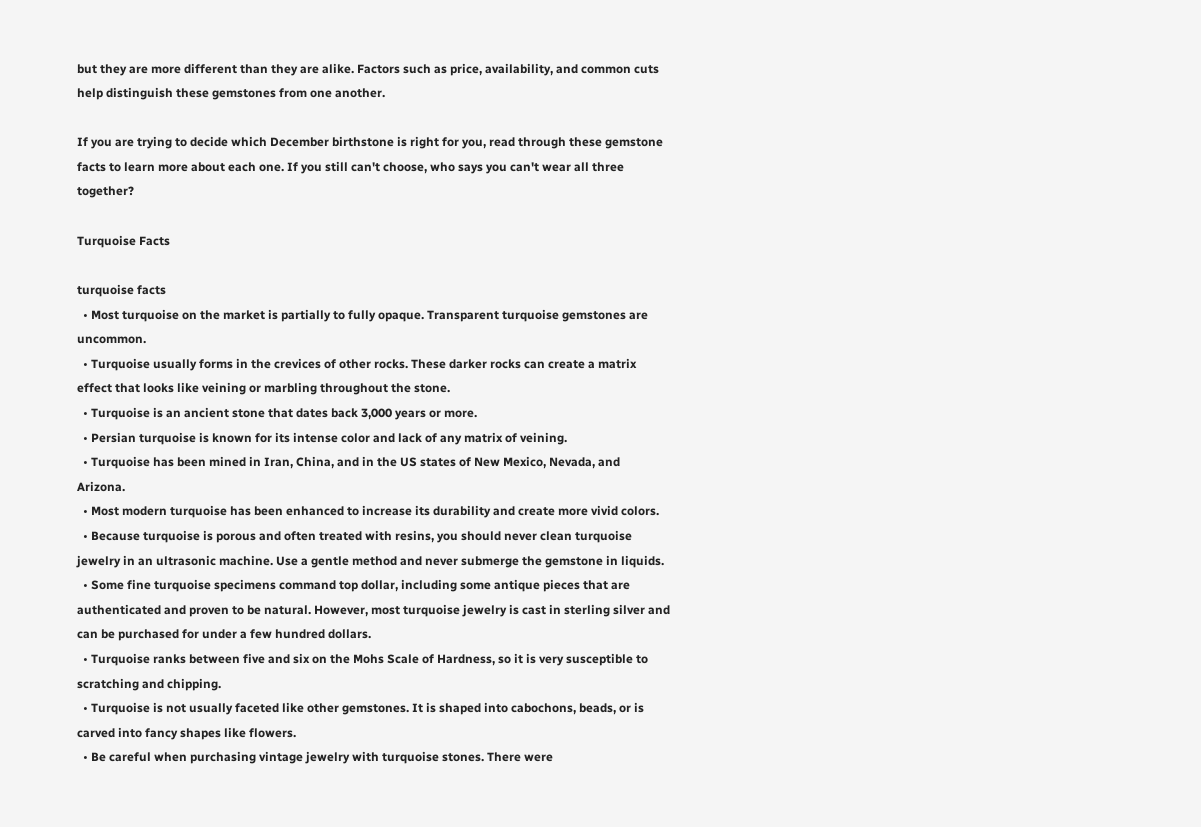but they are more different than they are alike. Factors such as price, availability, and common cuts help distinguish these gemstones from one another.

If you are trying to decide which December birthstone is right for you, read through these gemstone facts to learn more about each one. If you still can't choose, who says you can't wear all three together?

Turquoise Facts

turquoise facts
  • Most turquoise on the market is partially to fully opaque. Transparent turquoise gemstones are uncommon.
  • Turquoise usually forms in the crevices of other rocks. These darker rocks can create a matrix effect that looks like veining or marbling throughout the stone.
  • Turquoise is an ancient stone that dates back 3,000 years or more.
  • Persian turquoise is known for its intense color and lack of any matrix of veining.
  • Turquoise has been mined in Iran, China, and in the US states of New Mexico, Nevada, and Arizona.
  • Most modern turquoise has been enhanced to increase its durability and create more vivid colors.
  • Because turquoise is porous and often treated with resins, you should never clean turquoise jewelry in an ultrasonic machine. Use a gentle method and never submerge the gemstone in liquids.
  • Some fine turquoise specimens command top dollar, including some antique pieces that are authenticated and proven to be natural. However, most turquoise jewelry is cast in sterling silver and can be purchased for under a few hundred dollars.
  • Turquoise ranks between five and six on the Mohs Scale of Hardness, so it is very susceptible to scratching and chipping.
  • Turquoise is not usually faceted like other gemstones. It is shaped into cabochons, beads, or is carved into fancy shapes like flowers.
  • Be careful when purchasing vintage jewelry with turquoise stones. There were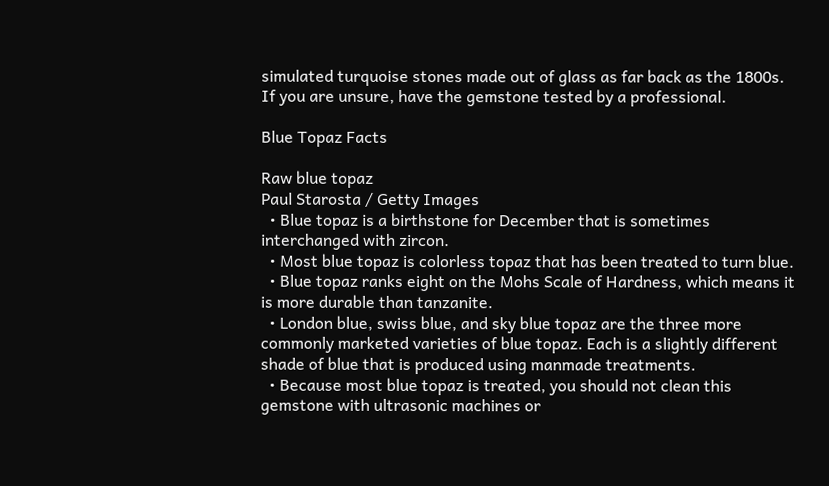simulated turquoise stones made out of glass as far back as the 1800s. If you are unsure, have the gemstone tested by a professional.

Blue Topaz Facts

Raw blue topaz
Paul Starosta / Getty Images
  • Blue topaz is a birthstone for December that is sometimes interchanged with zircon.
  • Most blue topaz is colorless topaz that has been treated to turn blue.
  • Blue topaz ranks eight on the Mohs Scale of Hardness, which means it is more durable than tanzanite.
  • London blue, swiss blue, and sky blue topaz are the three more commonly marketed varieties of blue topaz. Each is a slightly different shade of blue that is produced using manmade treatments.
  • Because most blue topaz is treated, you should not clean this gemstone with ultrasonic machines or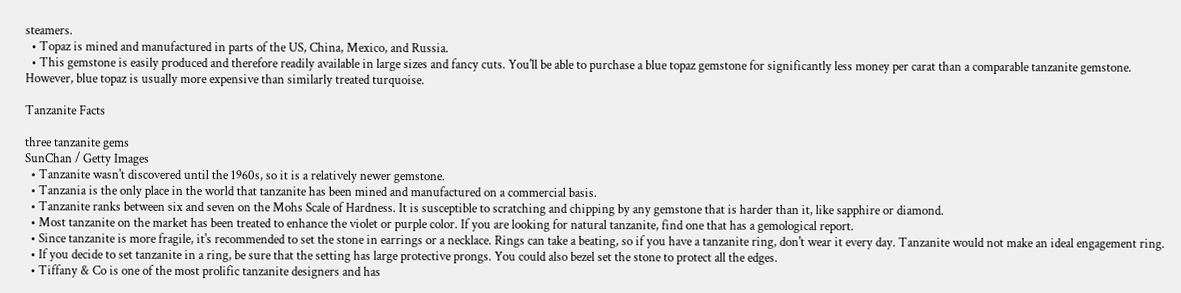steamers.
  • Topaz is mined and manufactured in parts of the US, China, Mexico, and Russia.
  • This gemstone is easily produced and therefore readily available in large sizes and fancy cuts. You'll be able to purchase a blue topaz gemstone for significantly less money per carat than a comparable tanzanite gemstone. However, blue topaz is usually more expensive than similarly treated turquoise.

Tanzanite Facts

three tanzanite gems
SunChan / Getty Images
  • Tanzanite wasn't discovered until the 1960s, so it is a relatively newer gemstone.
  • Tanzania is the only place in the world that tanzanite has been mined and manufactured on a commercial basis.
  • Tanzanite ranks between six and seven on the Mohs Scale of Hardness. It is susceptible to scratching and chipping by any gemstone that is harder than it, like sapphire or diamond.
  • Most tanzanite on the market has been treated to enhance the violet or purple color. If you are looking for natural tanzanite, find one that has a gemological report.
  • Since tanzanite is more fragile, it's recommended to set the stone in earrings or a necklace. Rings can take a beating, so if you have a tanzanite ring, don't wear it every day. Tanzanite would not make an ideal engagement ring.
  • If you decide to set tanzanite in a ring, be sure that the setting has large protective prongs. You could also bezel set the stone to protect all the edges.
  • Tiffany & Co is one of the most prolific tanzanite designers and has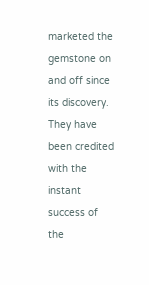marketed the gemstone on and off since its discovery. They have been credited with the instant success of the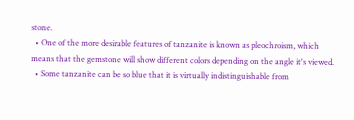stone.
  • One of the more desirable features of tanzanite is known as pleochroism, which means that the gemstone will show different colors depending on the angle it's viewed.
  • Some tanzanite can be so blue that it is virtually indistinguishable from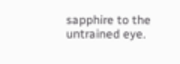sapphire to the untrained eye.